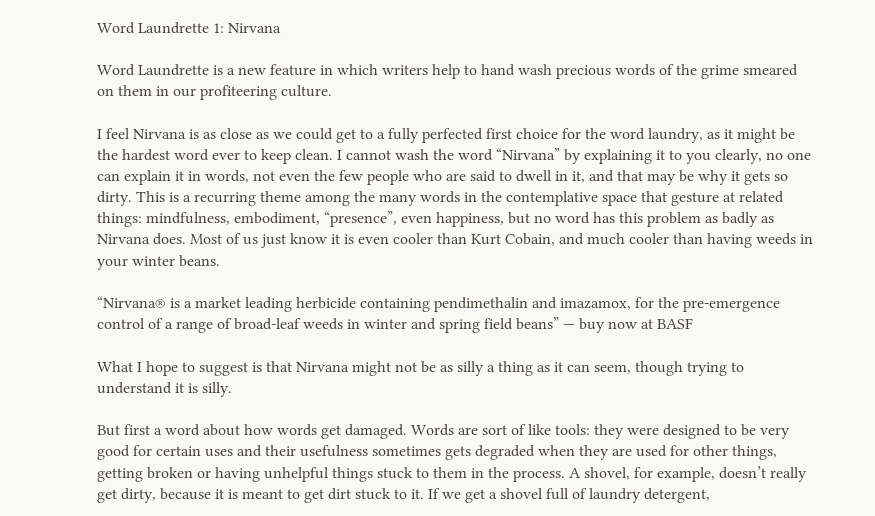Word Laundrette 1: Nirvana

Word Laundrette is a new feature in which writers help to hand wash precious words of the grime smeared on them in our profiteering culture.

I feel Nirvana is as close as we could get to a fully perfected first choice for the word laundry, as it might be the hardest word ever to keep clean. I cannot wash the word “Nirvana” by explaining it to you clearly, no one can explain it in words, not even the few people who are said to dwell in it, and that may be why it gets so dirty. This is a recurring theme among the many words in the contemplative space that gesture at related things: mindfulness, embodiment, “presence”, even happiness, but no word has this problem as badly as Nirvana does. Most of us just know it is even cooler than Kurt Cobain, and much cooler than having weeds in your winter beans.

“Nirvana® is a market leading herbicide containing pendimethalin and imazamox, for the pre-emergence control of a range of broad-leaf weeds in winter and spring field beans” — buy now at BASF

What I hope to suggest is that Nirvana might not be as silly a thing as it can seem, though trying to understand it is silly.

But first a word about how words get damaged. Words are sort of like tools: they were designed to be very good for certain uses and their usefulness sometimes gets degraded when they are used for other things, getting broken or having unhelpful things stuck to them in the process. A shovel, for example, doesn’t really get dirty, because it is meant to get dirt stuck to it. If we get a shovel full of laundry detergent,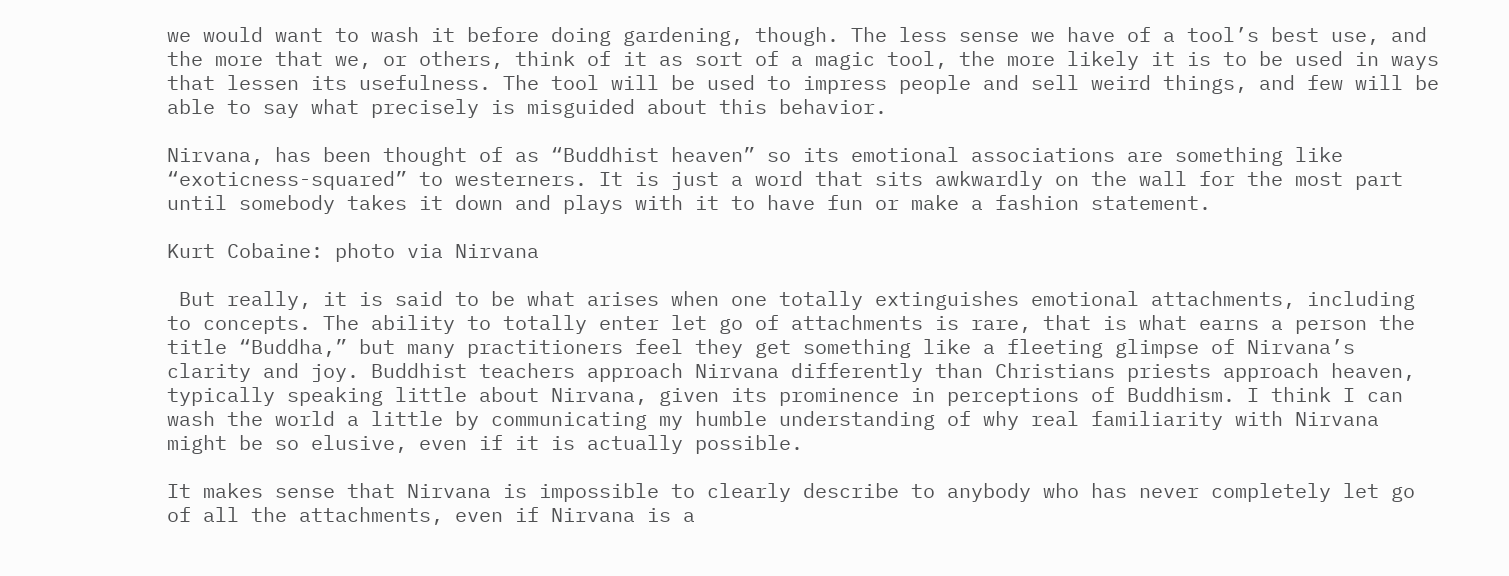we would want to wash it before doing gardening, though. The less sense we have of a tool’s best use, and the more that we, or others, think of it as sort of a magic tool, the more likely it is to be used in ways that lessen its usefulness. The tool will be used to impress people and sell weird things, and few will be able to say what precisely is misguided about this behavior.

Nirvana, has been thought of as “Buddhist heaven” so its emotional associations are something like “exoticness-squared” to westerners. It is just a word that sits awkwardly on the wall for the most part until somebody takes it down and plays with it to have fun or make a fashion statement.

Kurt Cobaine: photo via Nirvana

 But really, it is said to be what arises when one totally extinguishes emotional attachments, including to concepts. The ability to totally enter let go of attachments is rare, that is what earns a person the title “Buddha,” but many practitioners feel they get something like a fleeting glimpse of Nirvana’s clarity and joy. Buddhist teachers approach Nirvana differently than Christians priests approach heaven, typically speaking little about Nirvana, given its prominence in perceptions of Buddhism. I think I can wash the world a little by communicating my humble understanding of why real familiarity with Nirvana might be so elusive, even if it is actually possible.

It makes sense that Nirvana is impossible to clearly describe to anybody who has never completely let go of all the attachments, even if Nirvana is a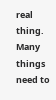real thing. Many things need to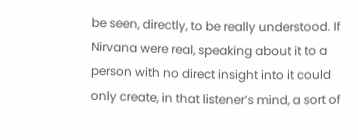be seen, directly, to be really understood. If Nirvana were real, speaking about it to a person with no direct insight into it could only create, in that listener’s mind, a sort of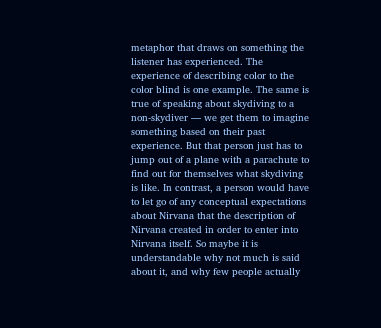metaphor that draws on something the listener has experienced. The experience of describing color to the color blind is one example. The same is true of speaking about skydiving to a non-skydiver — we get them to imagine something based on their past experience. But that person just has to jump out of a plane with a parachute to find out for themselves what skydiving is like. In contrast, a person would have to let go of any conceptual expectations about Nirvana that the description of Nirvana created in order to enter into Nirvana itself. So maybe it is understandable why not much is said about it, and why few people actually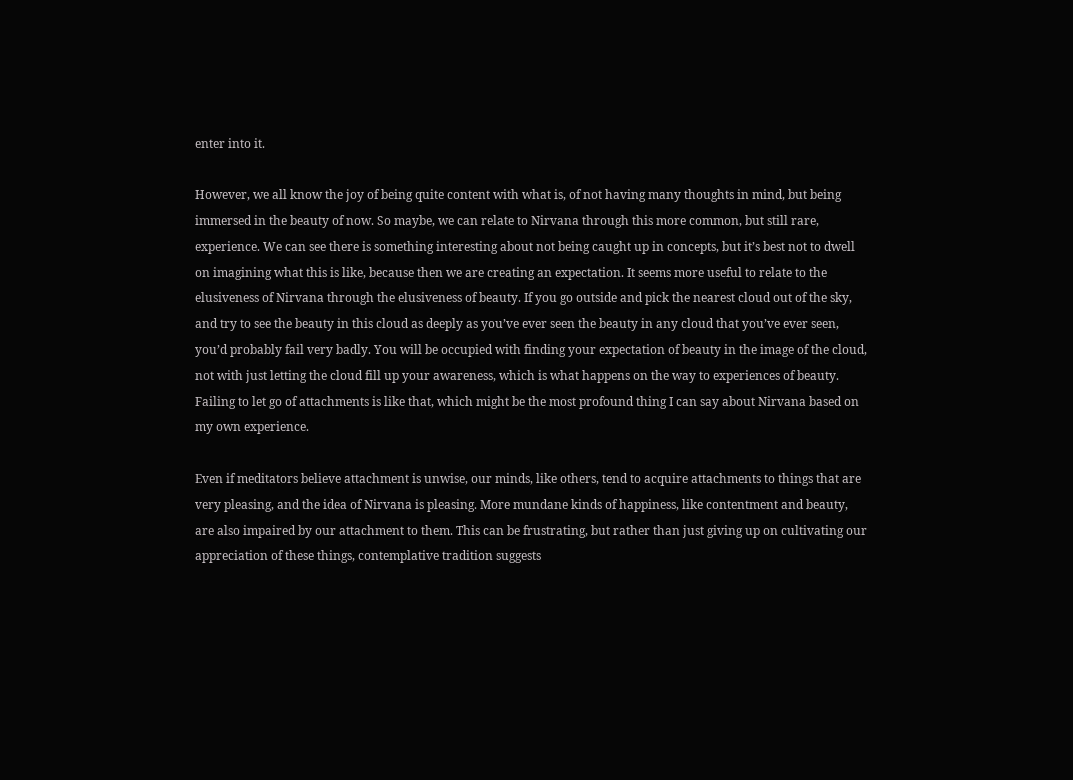enter into it.

However, we all know the joy of being quite content with what is, of not having many thoughts in mind, but being immersed in the beauty of now. So maybe, we can relate to Nirvana through this more common, but still rare, experience. We can see there is something interesting about not being caught up in concepts, but it’s best not to dwell on imagining what this is like, because then we are creating an expectation. It seems more useful to relate to the elusiveness of Nirvana through the elusiveness of beauty. If you go outside and pick the nearest cloud out of the sky, and try to see the beauty in this cloud as deeply as you’ve ever seen the beauty in any cloud that you’ve ever seen, you’d probably fail very badly. You will be occupied with finding your expectation of beauty in the image of the cloud, not with just letting the cloud fill up your awareness, which is what happens on the way to experiences of beauty. Failing to let go of attachments is like that, which might be the most profound thing I can say about Nirvana based on my own experience.

Even if meditators believe attachment is unwise, our minds, like others, tend to acquire attachments to things that are very pleasing, and the idea of Nirvana is pleasing. More mundane kinds of happiness, like contentment and beauty, are also impaired by our attachment to them. This can be frustrating, but rather than just giving up on cultivating our appreciation of these things, contemplative tradition suggests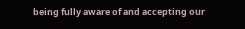being fully aware of and accepting our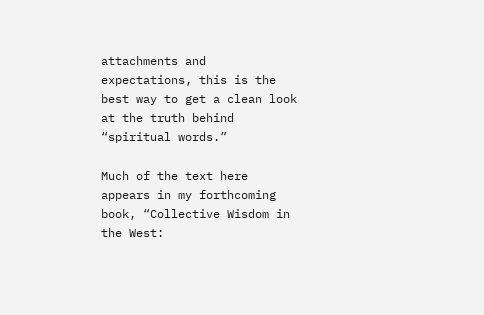attachments and expectations, this is the best way to get a clean look at the truth behind “spiritual words.”

Much of the text here appears in my forthcoming book, “Collective Wisdom in the West: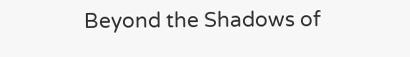Beyond the Shadows of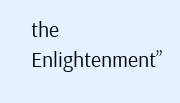the Enlightenment”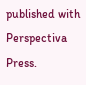published with Perspectiva Press.